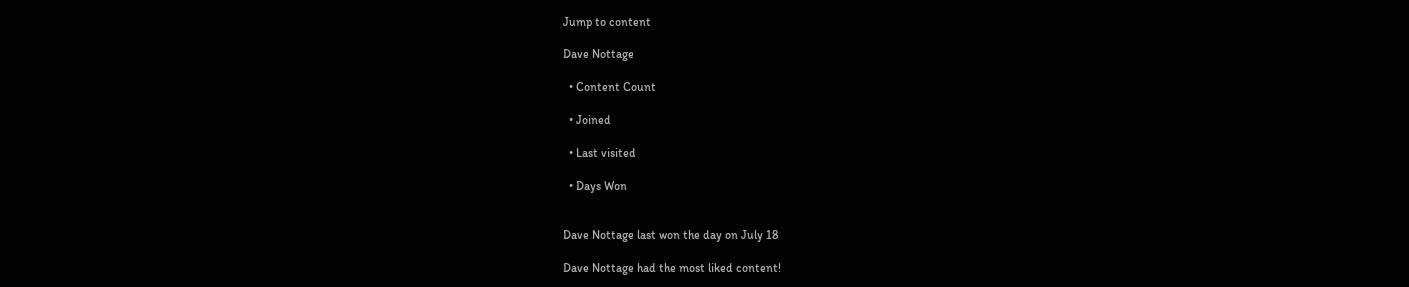Jump to content

Dave Nottage

  • Content Count

  • Joined

  • Last visited

  • Days Won


Dave Nottage last won the day on July 18

Dave Nottage had the most liked content!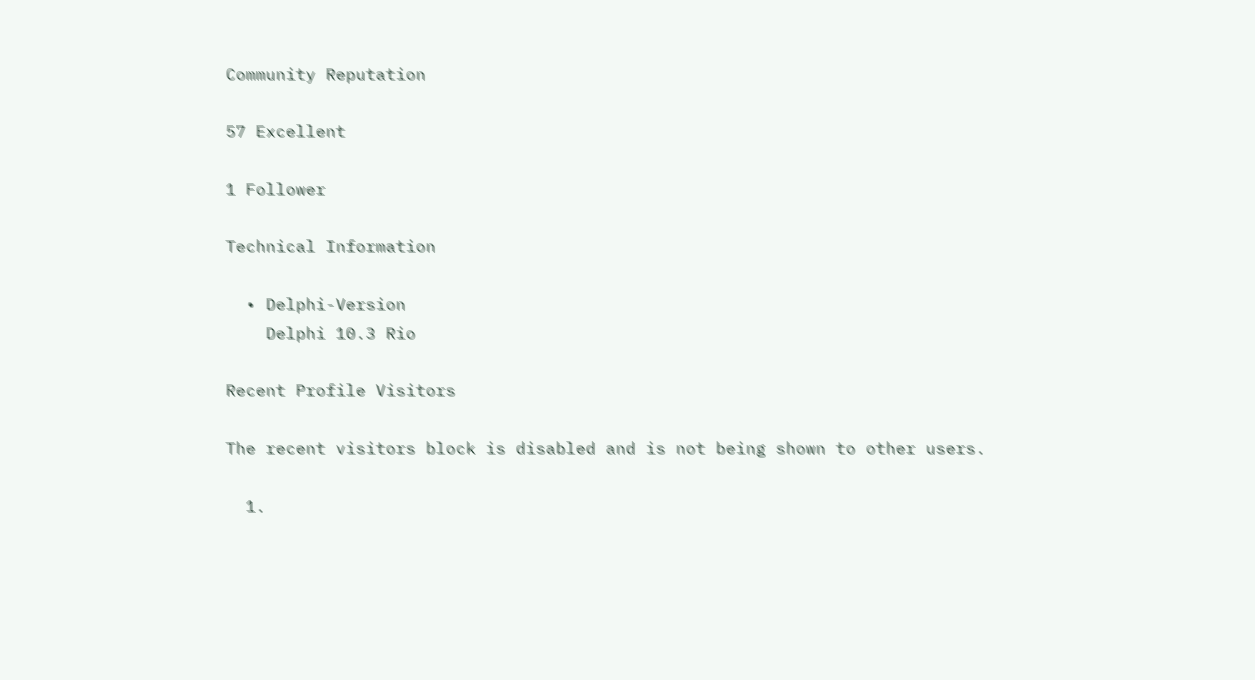Community Reputation

57 Excellent

1 Follower

Technical Information

  • Delphi-Version
    Delphi 10.3 Rio

Recent Profile Visitors

The recent visitors block is disabled and is not being shown to other users.

  1.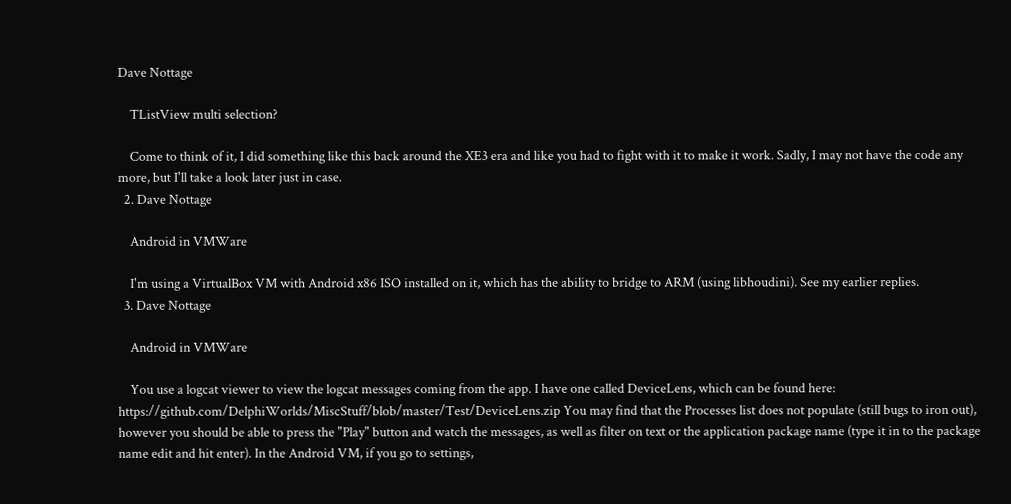Dave Nottage

    TListView multi selection?

    Come to think of it, I did something like this back around the XE3 era and like you had to fight with it to make it work. Sadly, I may not have the code any more, but I'll take a look later just in case.
  2. Dave Nottage

    Android in VMWare

    I'm using a VirtualBox VM with Android x86 ISO installed on it, which has the ability to bridge to ARM (using libhoudini). See my earlier replies.
  3. Dave Nottage

    Android in VMWare

    You use a logcat viewer to view the logcat messages coming from the app. I have one called DeviceLens, which can be found here: https://github.com/DelphiWorlds/MiscStuff/blob/master/Test/DeviceLens.zip You may find that the Processes list does not populate (still bugs to iron out), however you should be able to press the "Play" button and watch the messages, as well as filter on text or the application package name (type it in to the package name edit and hit enter). In the Android VM, if you go to settings,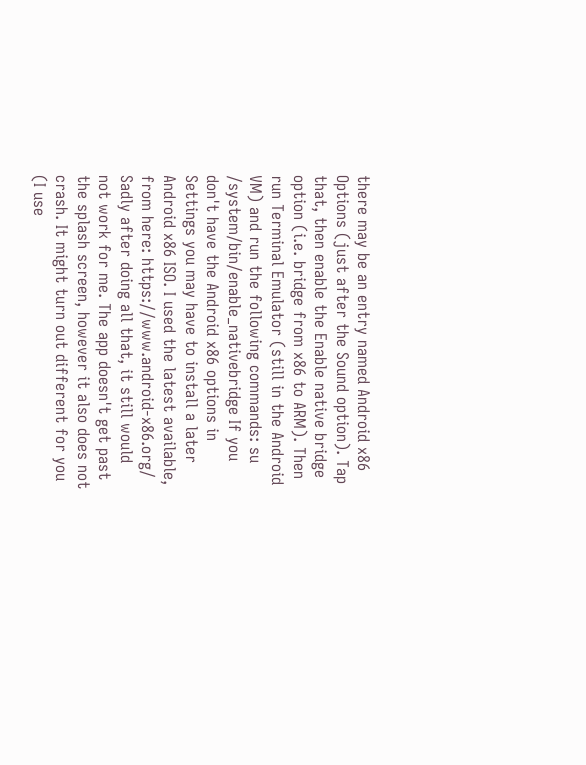there may be an entry named Android x86 Options (just after the Sound option). Tap that, then enable the Enable native bridge option (i.e. bridge from x86 to ARM). Then run Terminal Emulator (still in the Android VM) and run the following commands: su /system/bin/enable_nativebridge If you don't have the Android x86 options in Settings you may have to install a later Android x86 ISO. I used the latest available, from here: https://www.android-x86.org/ Sadly after doing all that, it still would not work for me. The app doesn't get past the splash screen, however it also does not crash. It might turn out different for you (I use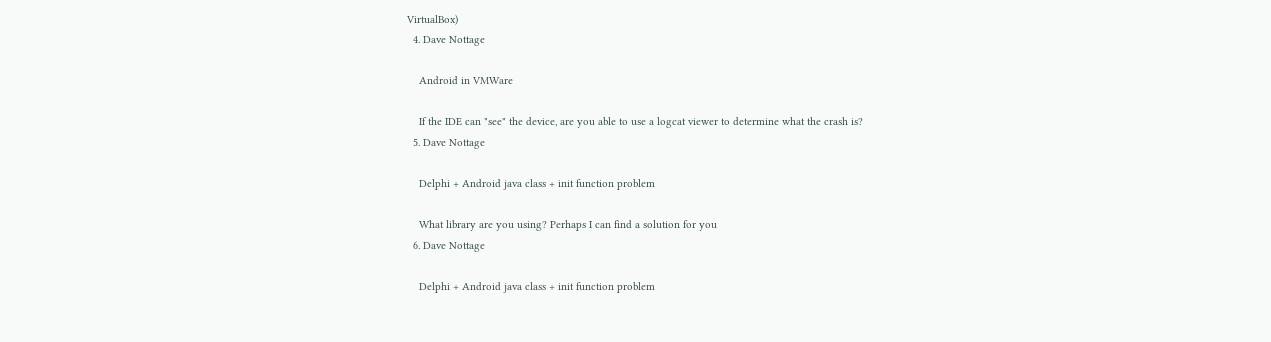VirtualBox)
  4. Dave Nottage

    Android in VMWare

    If the IDE can "see" the device, are you able to use a logcat viewer to determine what the crash is?
  5. Dave Nottage

    Delphi + Android java class + init function problem

    What library are you using? Perhaps I can find a solution for you
  6. Dave Nottage

    Delphi + Android java class + init function problem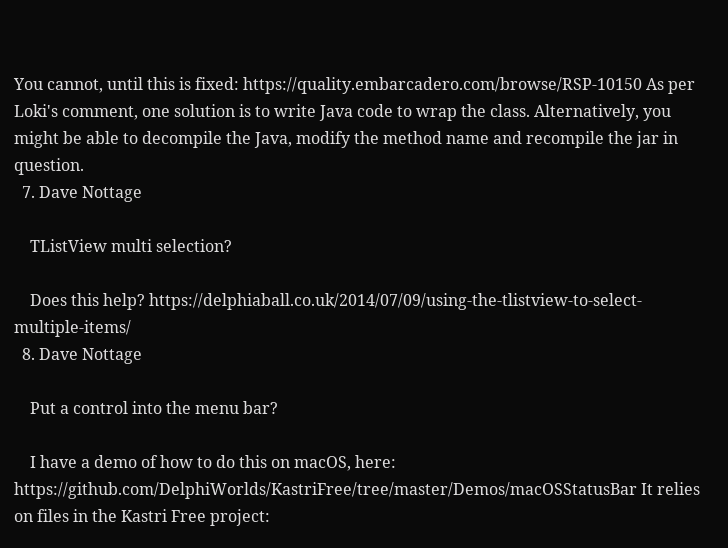You cannot, until this is fixed: https://quality.embarcadero.com/browse/RSP-10150 As per Loki's comment, one solution is to write Java code to wrap the class. Alternatively, you might be able to decompile the Java, modify the method name and recompile the jar in question.
  7. Dave Nottage

    TListView multi selection?

    Does this help? https://delphiaball.co.uk/2014/07/09/using-the-tlistview-to-select-multiple-items/
  8. Dave Nottage

    Put a control into the menu bar?

    I have a demo of how to do this on macOS, here: https://github.com/DelphiWorlds/KastriFree/tree/master/Demos/macOSStatusBar It relies on files in the Kastri Free project: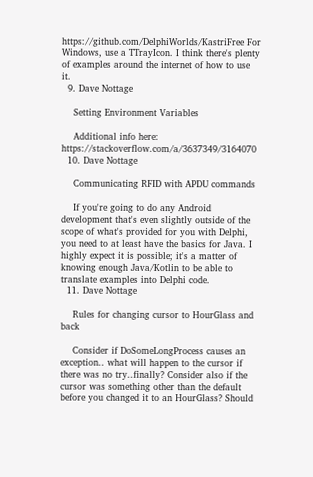https://github.com/DelphiWorlds/KastriFree For Windows, use a TTrayIcon. I think there's plenty of examples around the internet of how to use it.
  9. Dave Nottage

    Setting Environment Variables

    Additional info here: https://stackoverflow.com/a/3637349/3164070
  10. Dave Nottage

    Communicating RFID with APDU commands

    If you're going to do any Android development that's even slightly outside of the scope of what's provided for you with Delphi, you need to at least have the basics for Java. I highly expect it is possible; it's a matter of knowing enough Java/Kotlin to be able to translate examples into Delphi code.
  11. Dave Nottage

    Rules for changing cursor to HourGlass and back

    Consider if DoSomeLongProcess causes an exception.. what will happen to the cursor if there was no try..finally? Consider also if the cursor was something other than the default before you changed it to an HourGlass? Should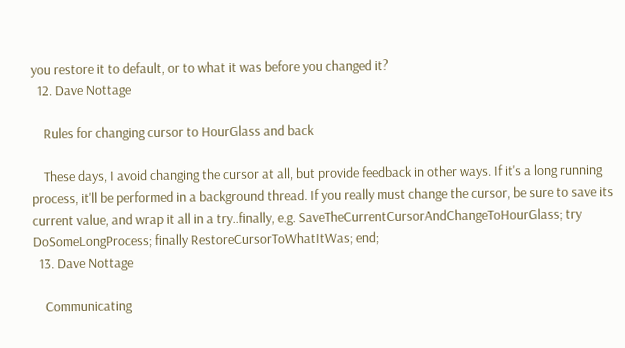you restore it to default, or to what it was before you changed it?
  12. Dave Nottage

    Rules for changing cursor to HourGlass and back

    These days, I avoid changing the cursor at all, but provide feedback in other ways. If it's a long running process, it'll be performed in a background thread. If you really must change the cursor, be sure to save its current value, and wrap it all in a try..finally, e.g. SaveTheCurrentCursorAndChangeToHourGlass; try DoSomeLongProcess; finally RestoreCursorToWhatItWas; end;
  13. Dave Nottage

    Communicating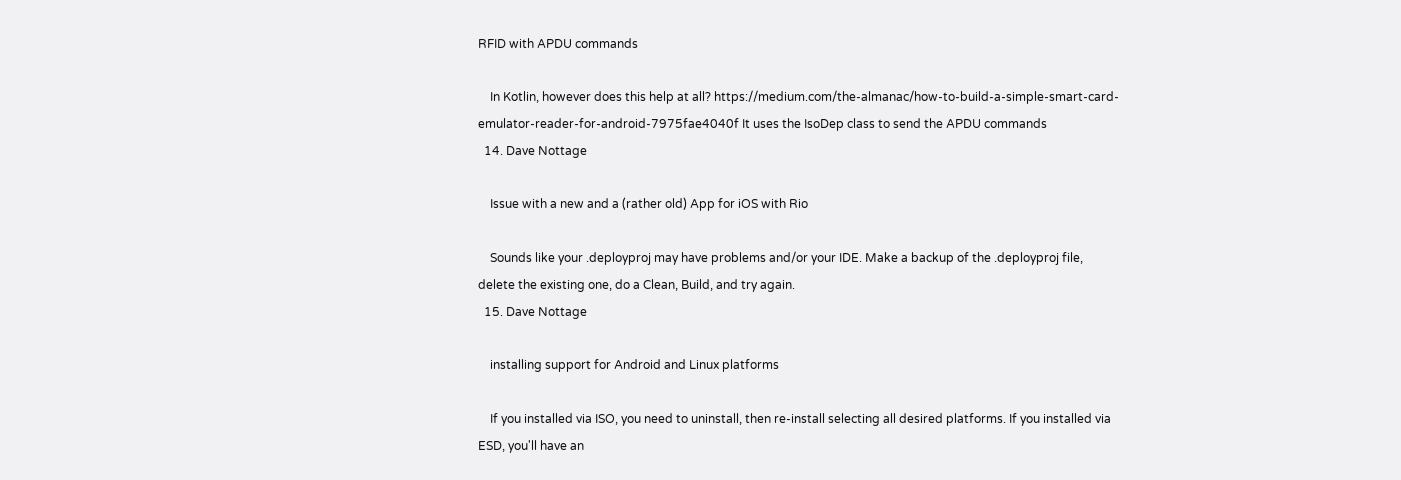RFID with APDU commands

    In Kotlin, however does this help at all? https://medium.com/the-almanac/how-to-build-a-simple-smart-card-emulator-reader-for-android-7975fae4040f It uses the IsoDep class to send the APDU commands
  14. Dave Nottage

    Issue with a new and a (rather old) App for iOS with Rio

    Sounds like your .deployproj may have problems and/or your IDE. Make a backup of the .deployproj file, delete the existing one, do a Clean, Build, and try again.
  15. Dave Nottage

    installing support for Android and Linux platforms

    If you installed via ISO, you need to uninstall, then re-install selecting all desired platforms. If you installed via ESD, you'll have an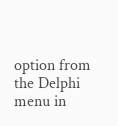option from the Delphi menu in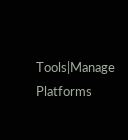Tools|Manage Platforms